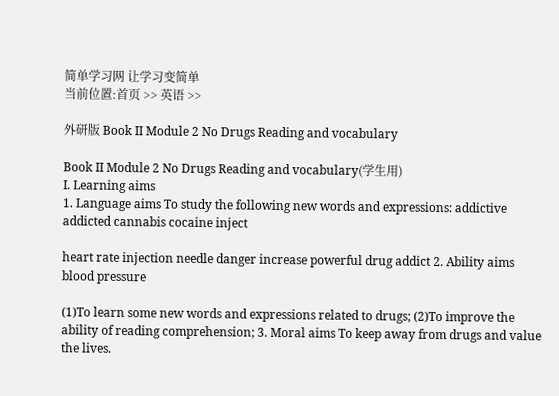简单学习网 让学习变简单
当前位置:首页 >> 英语 >>

外研版 Book II Module 2 No Drugs Reading and vocabulary

Book II Module 2 No Drugs Reading and vocabulary(学生用)
I. Learning aims
1. Language aims To study the following new words and expressions: addictive addicted cannabis cocaine inject

heart rate injection needle danger increase powerful drug addict 2. Ability aims blood pressure

(1)To learn some new words and expressions related to drugs; (2)To improve the ability of reading comprehension; 3. Moral aims To keep away from drugs and value the lives.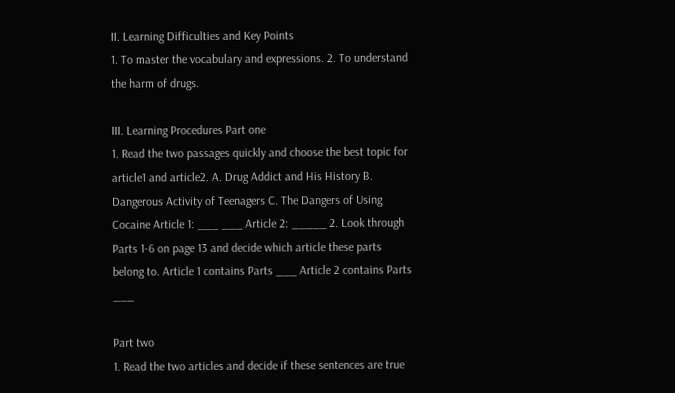II. Learning Difficulties and Key Points
1. To master the vocabulary and expressions. 2. To understand the harm of drugs.

III. Learning Procedures Part one
1. Read the two passages quickly and choose the best topic for article1 and article2. A. Drug Addict and His History B. Dangerous Activity of Teenagers C. The Dangers of Using Cocaine Article 1: ___ ___ Article 2: _____ 2. Look through Parts 1-6 on page 13 and decide which article these parts belong to. Article 1 contains Parts ___ Article 2 contains Parts ___

Part two
1. Read the two articles and decide if these sentences are true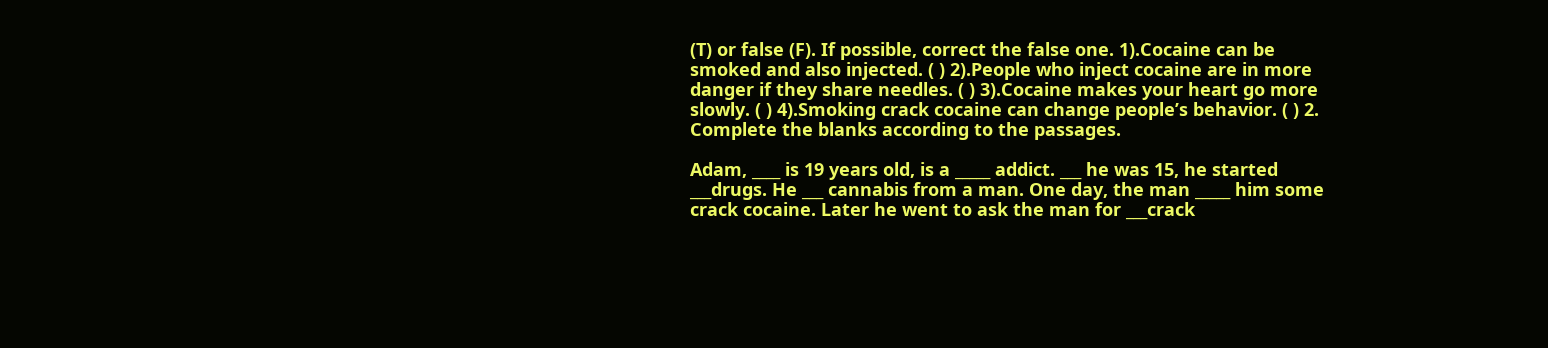(T) or false (F). If possible, correct the false one. 1).Cocaine can be smoked and also injected. ( ) 2).People who inject cocaine are in more danger if they share needles. ( ) 3).Cocaine makes your heart go more slowly. ( ) 4).Smoking crack cocaine can change people’s behavior. ( ) 2. Complete the blanks according to the passages.

Adam, ____ is 19 years old, is a _____ addict. ___ he was 15, he started ___drugs. He ___ cannabis from a man. One day, the man _____ him some crack cocaine. Later he went to ask the man for ___crack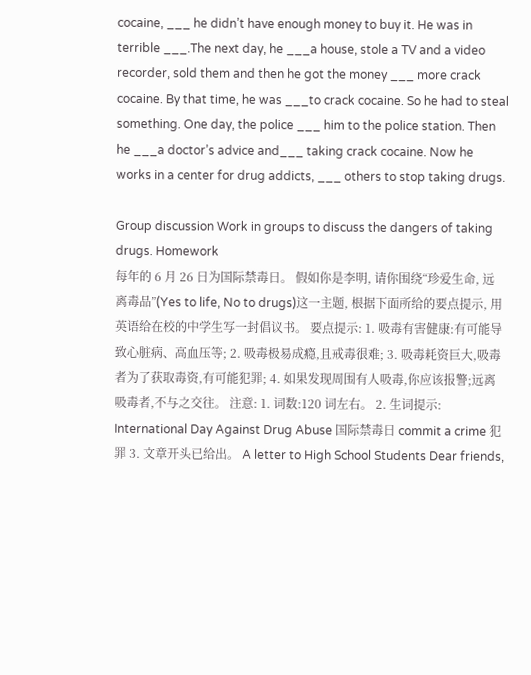cocaine, ___ he didn’t have enough money to buy it. He was in terrible ___.The next day, he ___a house, stole a TV and a video recorder, sold them and then he got the money ___ more crack cocaine. By that time, he was ___to crack cocaine. So he had to steal something. One day, the police ___ him to the police station. Then he ___a doctor’s advice and___ taking crack cocaine. Now he works in a center for drug addicts, ___ others to stop taking drugs.

Group discussion Work in groups to discuss the dangers of taking drugs. Homework
每年的 6 月 26 日为国际禁毒日。 假如你是李明, 请你围绕“珍爱生命, 远离毒品”(Yes to life, No to drugs)这一主题, 根据下面所给的要点提示, 用英语给在校的中学生写一封倡议书。 要点提示: 1. 吸毒有害健康:有可能导致心脏病、高血压等; 2. 吸毒极易成瘾,且戒毒很难; 3. 吸毒耗资巨大,吸毒者为了获取毒资,有可能犯罪; 4. 如果发现周围有人吸毒,你应该报警;远离吸毒者,不与之交往。 注意: 1. 词数:120 词左右。 2. 生词提示: International Day Against Drug Abuse 国际禁毒日 commit a crime 犯罪 3. 文章开头已给出。 A letter to High School Students Dear friends,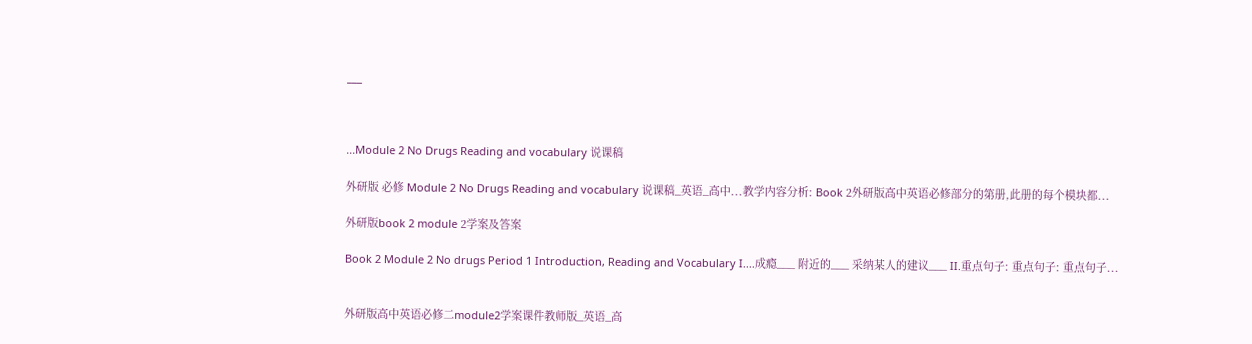___



...Module 2 No Drugs Reading and vocabulary 说课稿

外研版 必修 Module 2 No Drugs Reading and vocabulary 说课稿_英语_高中...教学内容分析: Book 2外研版高中英语必修部分的第册,此册的每个模块都...

外研版book 2 module 2学案及答案

Book 2 Module 2 No drugs Period 1 Introduction, Reading and Vocabulary I....成瘾___ 附近的___ 采纳某人的建议___ II.重点句子: 重点句子: 重点句子...


外研版高中英语必修二module2学案课件教师版_英语_高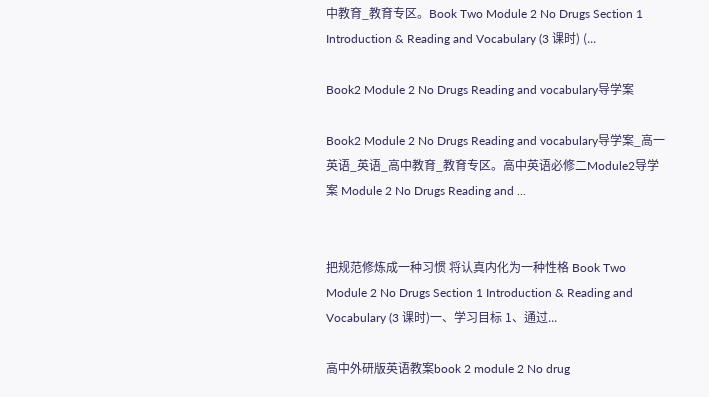中教育_教育专区。Book Two Module 2 No Drugs Section 1 Introduction & Reading and Vocabulary (3 课时) (...

Book2 Module 2 No Drugs Reading and vocabulary导学案

Book2 Module 2 No Drugs Reading and vocabulary导学案_高一英语_英语_高中教育_教育专区。高中英语必修二Module2导学案 Module 2 No Drugs Reading and ...


把规范修炼成一种习惯 将认真内化为一种性格 Book Two Module 2 No Drugs Section 1 Introduction & Reading and Vocabulary (3 课时)一、学习目标 1、通过...

高中外研版英语教案book 2 module 2 No drug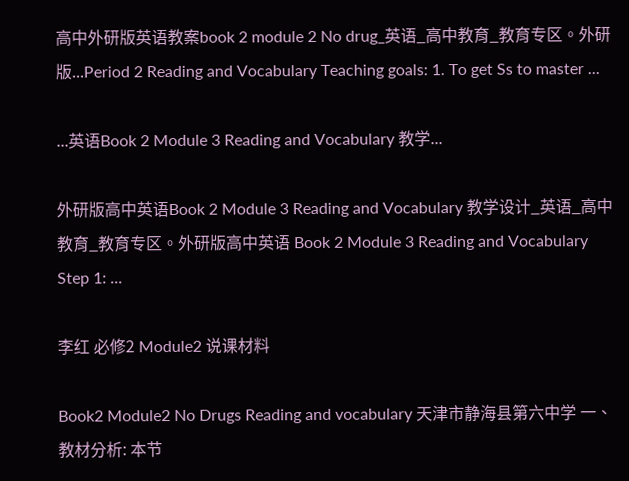高中外研版英语教案book 2 module 2 No drug_英语_高中教育_教育专区。外研版...Period 2 Reading and Vocabulary Teaching goals: 1. To get Ss to master ...

...英语Book 2 Module 3 Reading and Vocabulary 教学...

外研版高中英语Book 2 Module 3 Reading and Vocabulary 教学设计_英语_高中教育_教育专区。外研版高中英语 Book 2 Module 3 Reading and Vocabulary Step 1: ...

李红 必修2 Module2 说课材料

Book2 Module2 No Drugs Reading and vocabulary 天津市静海县第六中学 一、教材分析: 本节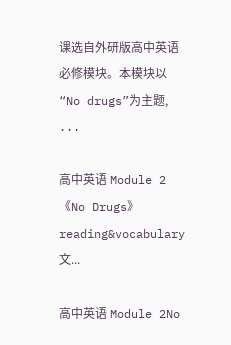课选自外研版高中英语必修模块。本模块以“No drugs”为主题, ...

高中英语 Module 2《No Drugs》reading&vocabulary 文...

高中英语 Module 2No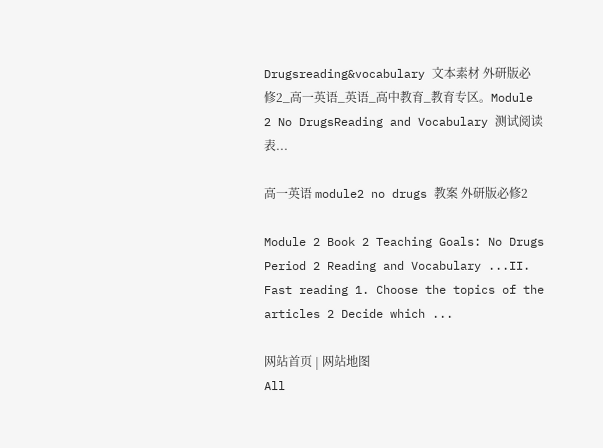Drugsreading&vocabulary 文本素材 外研版必修2_高一英语_英语_高中教育_教育专区。Module 2 No DrugsReading and Vocabulary 测试阅读表...

高一英语 module2 no drugs 教案 外研版必修2

Module 2 Book 2 Teaching Goals: No Drugs Period 2 Reading and Vocabulary ...II. Fast reading 1. Choose the topics of the articles 2 Decide which ...

网站首页 | 网站地图
All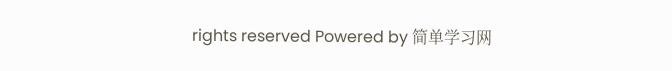rights reserved Powered by 简单学习网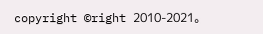copyright ©right 2010-2021。